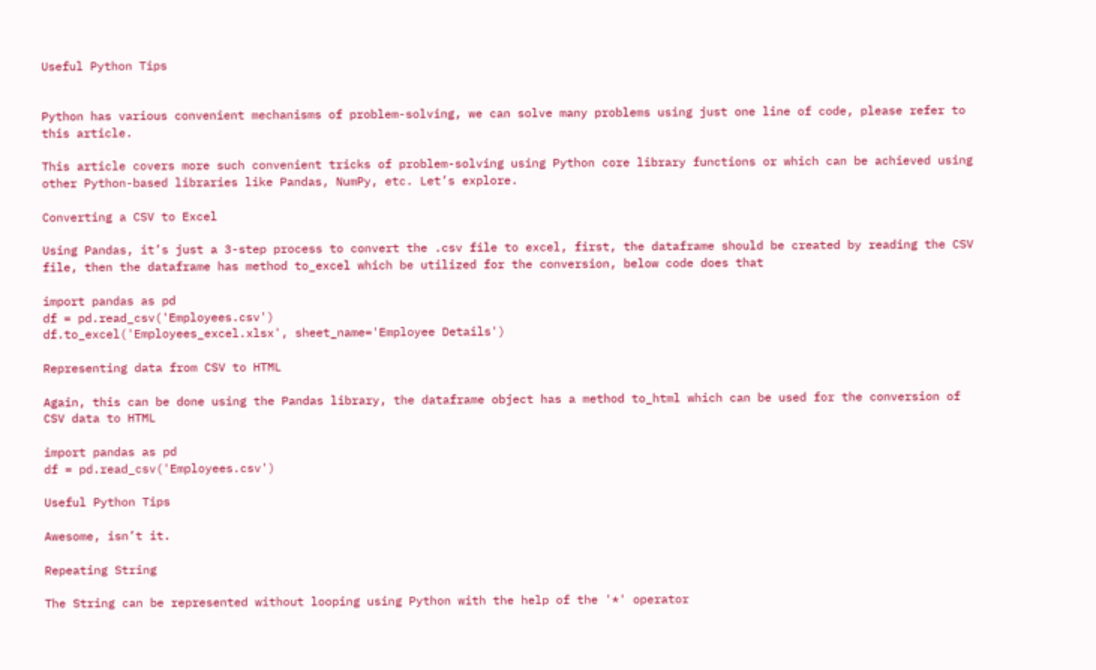Useful Python Tips


Python has various convenient mechanisms of problem-solving, we can solve many problems using just one line of code, please refer to this article.

This article covers more such convenient tricks of problem-solving using Python core library functions or which can be achieved using other Python-based libraries like Pandas, NumPy, etc. Let’s explore.

Converting a CSV to Excel

Using Pandas, it’s just a 3-step process to convert the .csv file to excel, first, the dataframe should be created by reading the CSV file, then the dataframe has method to_excel which be utilized for the conversion, below code does that

import pandas as pd
df = pd.read_csv('Employees.csv')
df.to_excel('Employees_excel.xlsx', sheet_name='Employee Details')

Representing data from CSV to HTML

Again, this can be done using the Pandas library, the dataframe object has a method to_html which can be used for the conversion of CSV data to HTML

import pandas as pd
df = pd.read_csv('Employees.csv')

Useful Python Tips

Awesome, isn’t it.

Repeating String

The String can be represented without looping using Python with the help of the '*' operator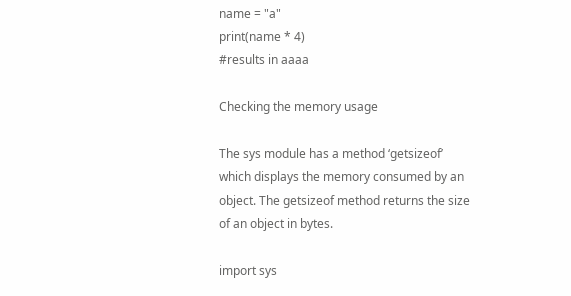name = "a"
print(name * 4)
#results in aaaa

Checking the memory usage

The sys module has a method ‘getsizeof’ which displays the memory consumed by an object. The getsizeof method returns the size of an object in bytes.

import sys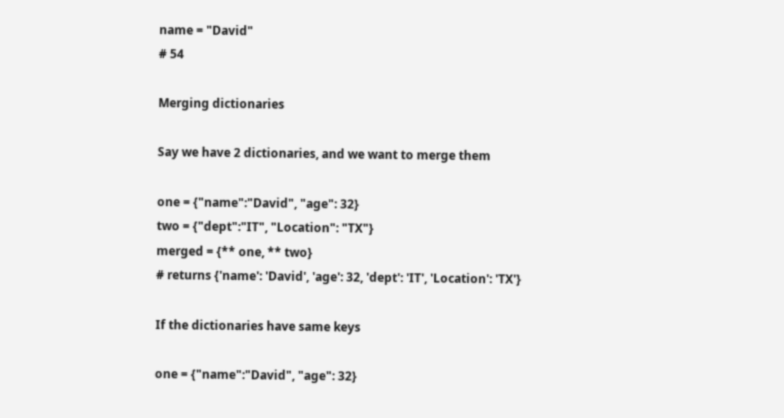name = "David"
# 54

Merging dictionaries

Say we have 2 dictionaries, and we want to merge them

one = {"name":"David", "age": 32}
two = {"dept":"IT", "Location": "TX"}
merged = {** one, ** two}
# returns {'name': 'David', 'age': 32, 'dept': 'IT', 'Location': 'TX'}

If the dictionaries have same keys

one = {"name":"David", "age": 32}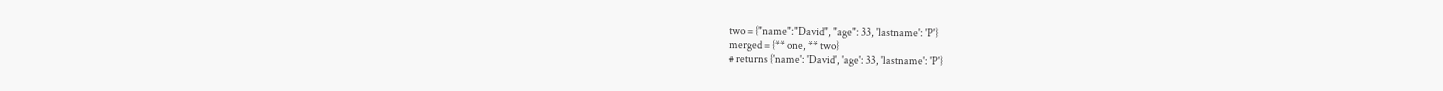two = {"name":"David", "age": 33, 'lastname': 'P'}
merged = {** one, ** two}
# returns {'name': 'David', 'age': 33, 'lastname': 'P'}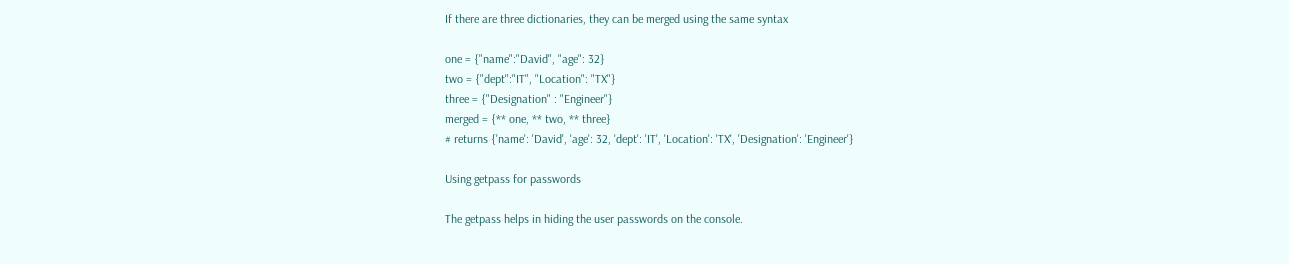If there are three dictionaries, they can be merged using the same syntax

one = {"name":"David", "age": 32}
two = {"dept":"IT", "Location": "TX"}
three = {"Designation" : "Engineer"}
merged = {** one, ** two, ** three}
# returns {'name': 'David', 'age': 32, 'dept': 'IT', 'Location': 'TX', 'Designation': 'Engineer'}

Using getpass for passwords

The getpass helps in hiding the user passwords on the console.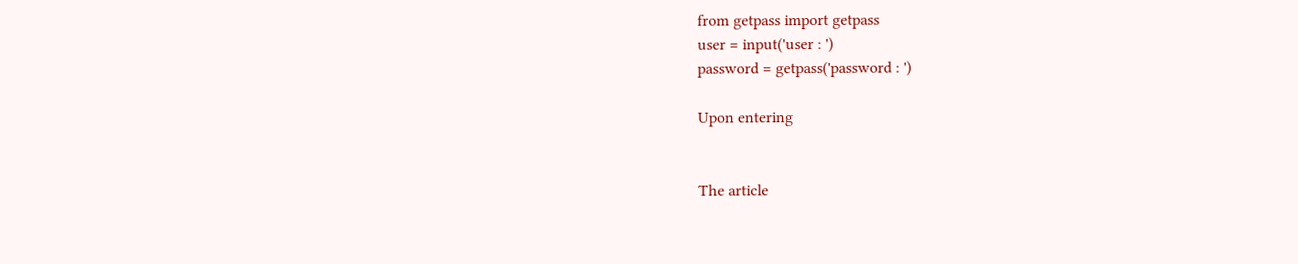from getpass import getpass
user = input('user : ')
password = getpass('password : ')

Upon entering


The article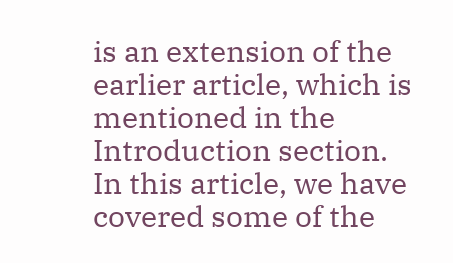is an extension of the earlier article, which is mentioned in the Introduction section. In this article, we have covered some of the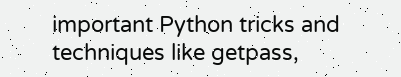important Python tricks and techniques like getpass,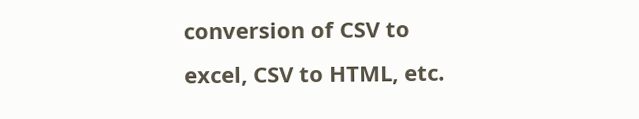conversion of CSV to excel, CSV to HTML, etc.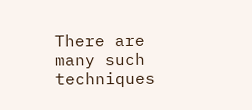There are many such techniques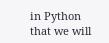in Python that we will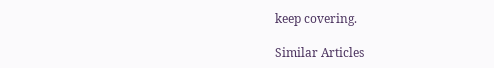keep covering.

Similar Articles